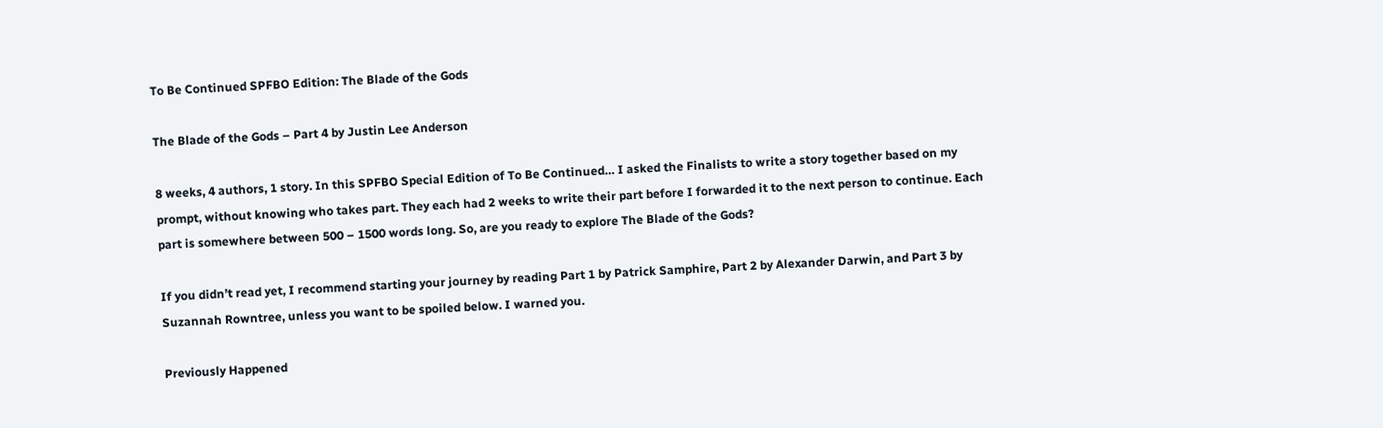To Be Continued SPFBO Edition: The Blade of the Gods

The Blade of the Gods – Part 4 by Justin Lee Anderson

8 weeks, 4 authors, 1 story. In this SPFBO Special Edition of To Be Continued… I asked the Finalists to write a story together based on my prompt, without knowing who takes part. They each had 2 weeks to write their part before I forwarded it to the next person to continue. Each part is somewhere between 500 – 1500 words long. So, are you ready to explore The Blade of the Gods?

If you didn’t read yet, I recommend starting your journey by reading Part 1 by Patrick Samphire, Part 2 by Alexander Darwin, and Part 3 by Suzannah Rowntree, unless you want to be spoiled below. I warned you.

Previously Happened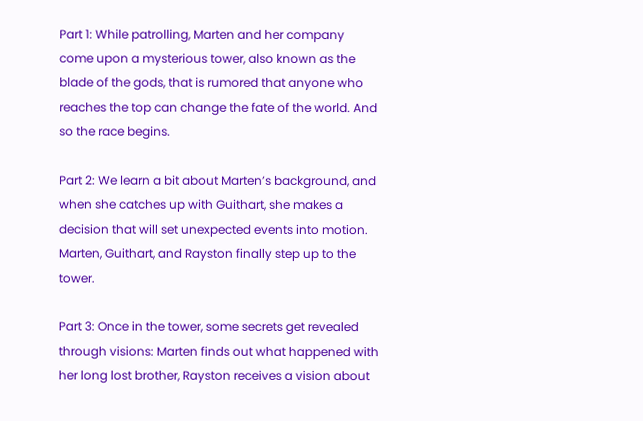Part 1: While patrolling, Marten and her company come upon a mysterious tower, also known as the blade of the gods, that is rumored that anyone who reaches the top can change the fate of the world. And so the race begins.

Part 2: We learn a bit about Marten’s background, and when she catches up with Guithart, she makes a decision that will set unexpected events into motion. Marten, Guithart, and Rayston finally step up to the tower.

Part 3: Once in the tower, some secrets get revealed through visions: Marten finds out what happened with her long lost brother, Rayston receives a vision about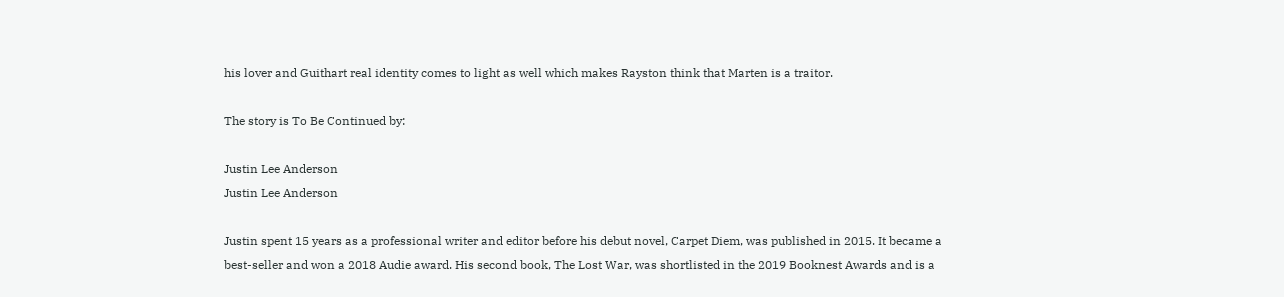his lover and Guithart real identity comes to light as well which makes Rayston think that Marten is a traitor.

The story is To Be Continued by:

Justin Lee Anderson
Justin Lee Anderson

Justin spent 15 years as a professional writer and editor before his debut novel, Carpet Diem, was published in 2015. It became a best-seller and won a 2018 Audie award. His second book, The Lost War, was shortlisted in the 2019 Booknest Awards and is a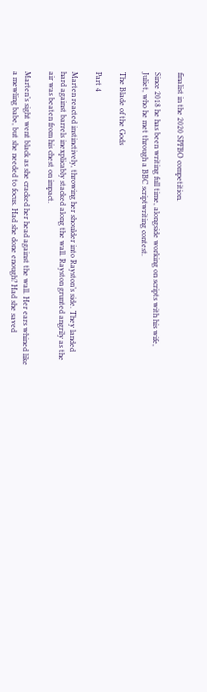finalist in the 2020 SPFBO competition.

Since 2018 he has been writing full time, alongside working on scripts with his wife, Juliet, who he met through a BBC scriptwriting contest.

The Blade of the Gods

Part 4

Marten reacted instinctively, throwing her shoulder into Rayston’s side. They landed hard against barrels inexplicably stacked along the wall. Rayston grunted angrily as the air was beaten from his chest on impact.

Marten’s sight went black as she cracked her head against the wall. Her ears whined like a mewling babe, but she needed to focus. Had she done enough? Had she saved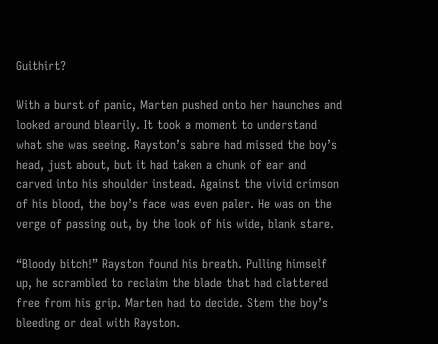Guithirt?

With a burst of panic, Marten pushed onto her haunches and looked around blearily. It took a moment to understand what she was seeing. Rayston’s sabre had missed the boy’s head, just about, but it had taken a chunk of ear and carved into his shoulder instead. Against the vivid crimson of his blood, the boy’s face was even paler. He was on the verge of passing out, by the look of his wide, blank stare.

“Bloody bitch!” Rayston found his breath. Pulling himself up, he scrambled to reclaim the blade that had clattered free from his grip. Marten had to decide. Stem the boy’s bleeding or deal with Rayston.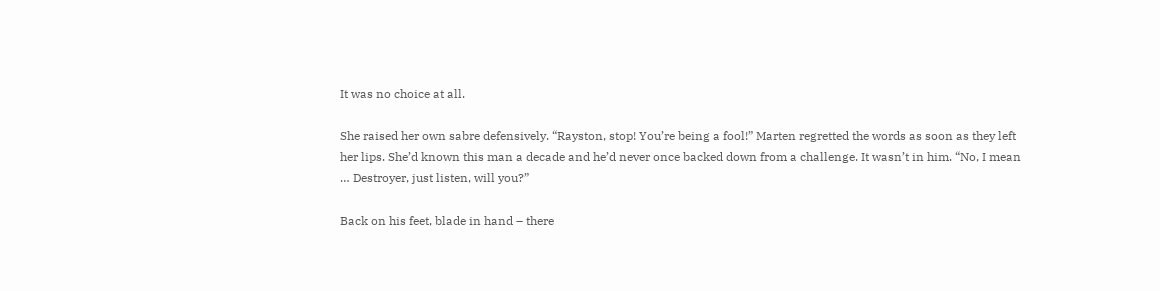It was no choice at all.

She raised her own sabre defensively. “Rayston, stop! You’re being a fool!” Marten regretted the words as soon as they left her lips. She’d known this man a decade and he’d never once backed down from a challenge. It wasn’t in him. “No, I mean … Destroyer, just listen, will you?”

Back on his feet, blade in hand – there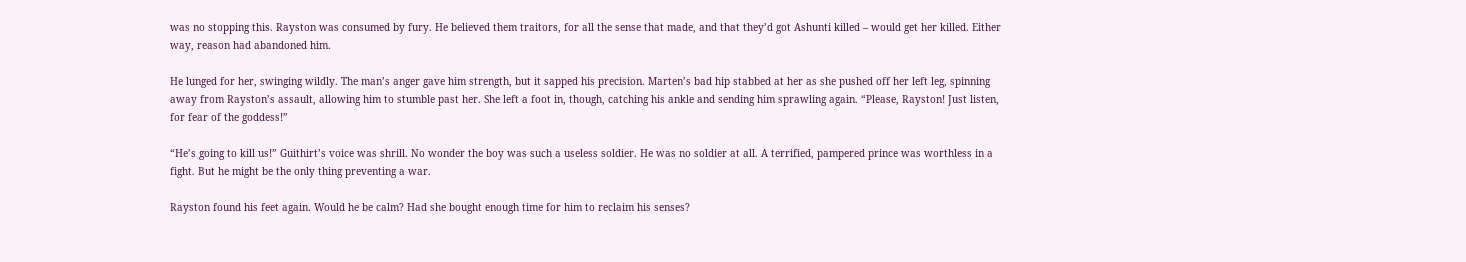was no stopping this. Rayston was consumed by fury. He believed them traitors, for all the sense that made, and that they’d got Ashunti killed – would get her killed. Either way, reason had abandoned him.

He lunged for her, swinging wildly. The man’s anger gave him strength, but it sapped his precision. Marten’s bad hip stabbed at her as she pushed off her left leg, spinning away from Rayston’s assault, allowing him to stumble past her. She left a foot in, though, catching his ankle and sending him sprawling again. “Please, Rayston! Just listen, for fear of the goddess!”

“He’s going to kill us!” Guithirt’s voice was shrill. No wonder the boy was such a useless soldier. He was no soldier at all. A terrified, pampered prince was worthless in a fight. But he might be the only thing preventing a war.

Rayston found his feet again. Would he be calm? Had she bought enough time for him to reclaim his senses?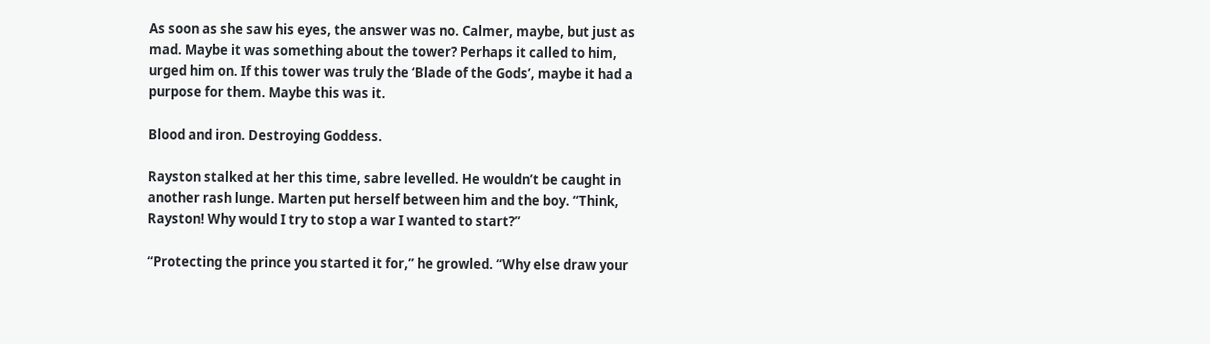As soon as she saw his eyes, the answer was no. Calmer, maybe, but just as mad. Maybe it was something about the tower? Perhaps it called to him, urged him on. If this tower was truly the ‘Blade of the Gods’, maybe it had a purpose for them. Maybe this was it.

Blood and iron. Destroying Goddess.

Rayston stalked at her this time, sabre levelled. He wouldn’t be caught in another rash lunge. Marten put herself between him and the boy. “Think, Rayston! Why would I try to stop a war I wanted to start?”

“Protecting the prince you started it for,” he growled. “Why else draw your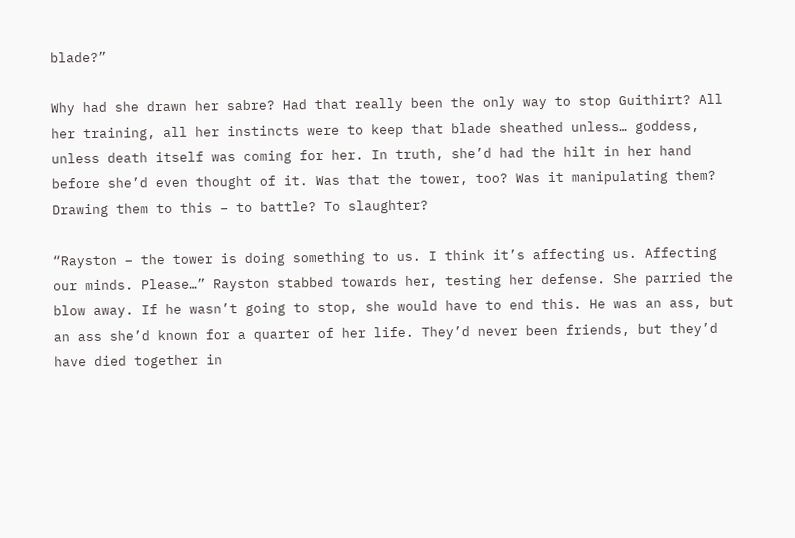blade?”

Why had she drawn her sabre? Had that really been the only way to stop Guithirt? All her training, all her instincts were to keep that blade sheathed unless… goddess, unless death itself was coming for her. In truth, she’d had the hilt in her hand before she’d even thought of it. Was that the tower, too? Was it manipulating them? Drawing them to this – to battle? To slaughter?

“Rayston – the tower is doing something to us. I think it’s affecting us. Affecting our minds. Please…” Rayston stabbed towards her, testing her defense. She parried the blow away. If he wasn’t going to stop, she would have to end this. He was an ass, but an ass she’d known for a quarter of her life. They’d never been friends, but they’d have died together in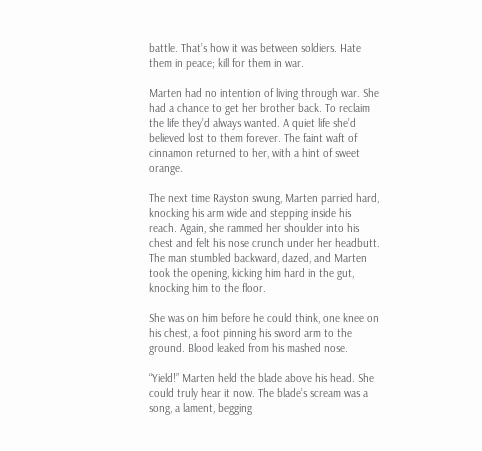battle. That’s how it was between soldiers. Hate them in peace; kill for them in war.

Marten had no intention of living through war. She had a chance to get her brother back. To reclaim the life they’d always wanted. A quiet life she’d believed lost to them forever. The faint waft of cinnamon returned to her, with a hint of sweet orange.

The next time Rayston swung, Marten parried hard, knocking his arm wide and stepping inside his reach. Again, she rammed her shoulder into his chest and felt his nose crunch under her headbutt. The man stumbled backward, dazed, and Marten took the opening, kicking him hard in the gut, knocking him to the floor.

She was on him before he could think, one knee on his chest, a foot pinning his sword arm to the ground. Blood leaked from his mashed nose.

“Yield!” Marten held the blade above his head. She could truly hear it now. The blade’s scream was a song, a lament, begging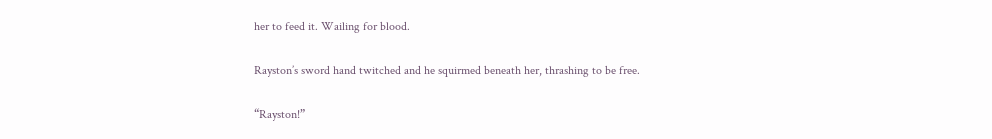her to feed it. Wailing for blood.

Rayston’s sword hand twitched and he squirmed beneath her, thrashing to be free.

“Rayston!”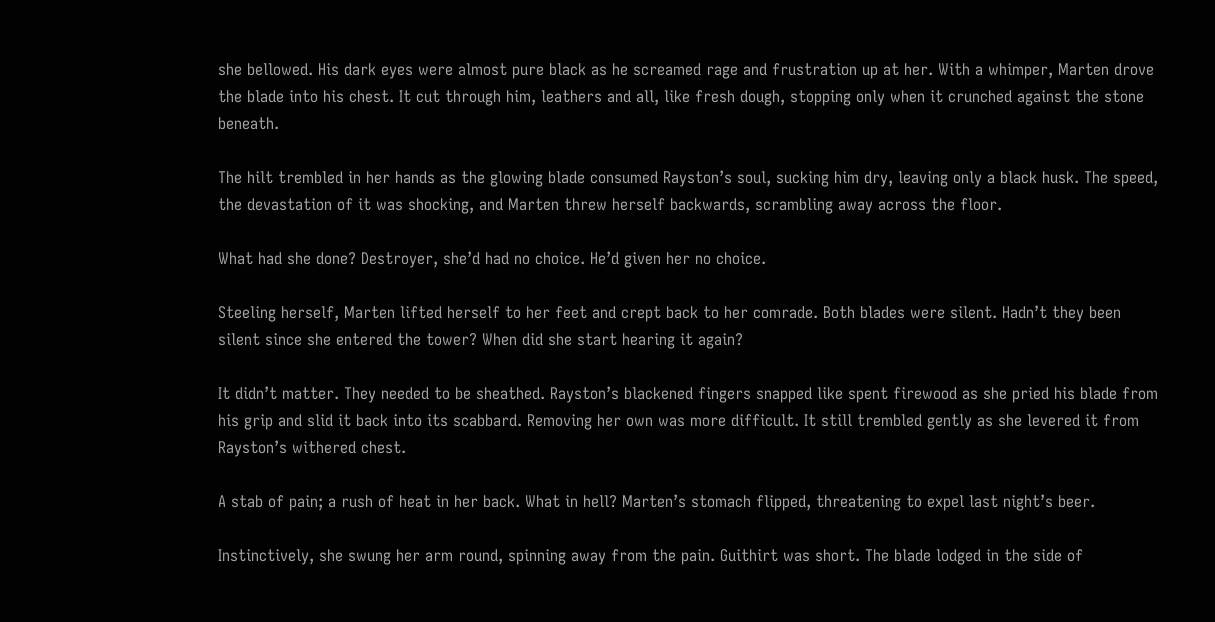she bellowed. His dark eyes were almost pure black as he screamed rage and frustration up at her. With a whimper, Marten drove the blade into his chest. It cut through him, leathers and all, like fresh dough, stopping only when it crunched against the stone beneath.

The hilt trembled in her hands as the glowing blade consumed Rayston’s soul, sucking him dry, leaving only a black husk. The speed, the devastation of it was shocking, and Marten threw herself backwards, scrambling away across the floor.

What had she done? Destroyer, she’d had no choice. He’d given her no choice.

Steeling herself, Marten lifted herself to her feet and crept back to her comrade. Both blades were silent. Hadn’t they been silent since she entered the tower? When did she start hearing it again?

It didn’t matter. They needed to be sheathed. Rayston’s blackened fingers snapped like spent firewood as she pried his blade from his grip and slid it back into its scabbard. Removing her own was more difficult. It still trembled gently as she levered it from Rayston’s withered chest.

A stab of pain; a rush of heat in her back. What in hell? Marten’s stomach flipped, threatening to expel last night’s beer.

Instinctively, she swung her arm round, spinning away from the pain. Guithirt was short. The blade lodged in the side of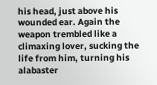his head, just above his wounded ear. Again the weapon trembled like a climaxing lover, sucking the life from him, turning his alabaster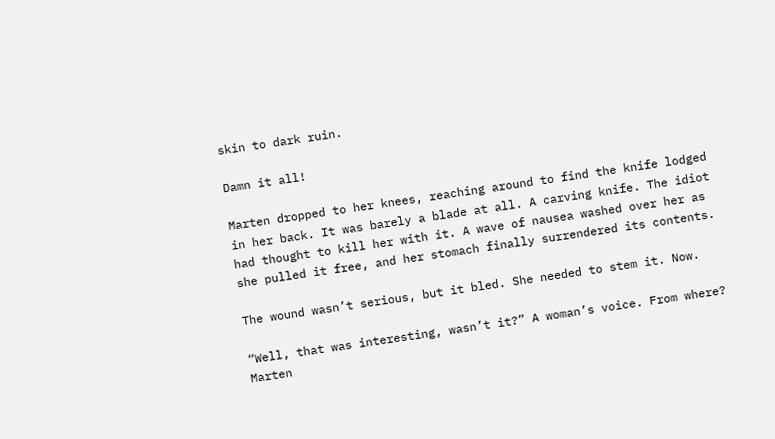skin to dark ruin.

Damn it all!

Marten dropped to her knees, reaching around to find the knife lodged in her back. It was barely a blade at all. A carving knife. The idiot had thought to kill her with it. A wave of nausea washed over her as she pulled it free, and her stomach finally surrendered its contents.

The wound wasn’t serious, but it bled. She needed to stem it. Now.

“Well, that was interesting, wasn’t it?” A woman’s voice. From where? Marten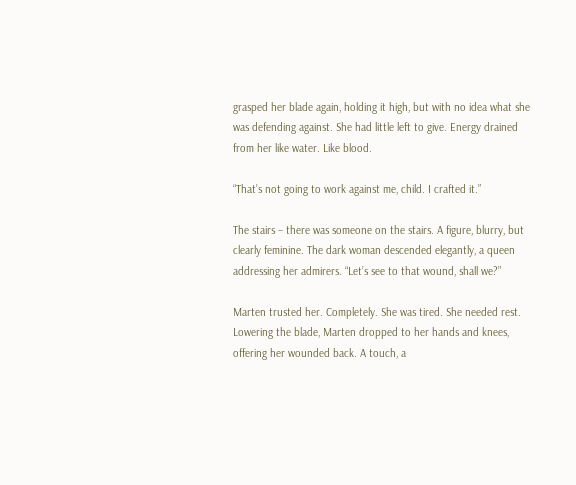grasped her blade again, holding it high, but with no idea what she was defending against. She had little left to give. Energy drained from her like water. Like blood.

“That’s not going to work against me, child. I crafted it.”

The stairs – there was someone on the stairs. A figure, blurry, but clearly feminine. The dark woman descended elegantly, a queen addressing her admirers. “Let’s see to that wound, shall we?”

Marten trusted her. Completely. She was tired. She needed rest. Lowering the blade, Marten dropped to her hands and knees, offering her wounded back. A touch, a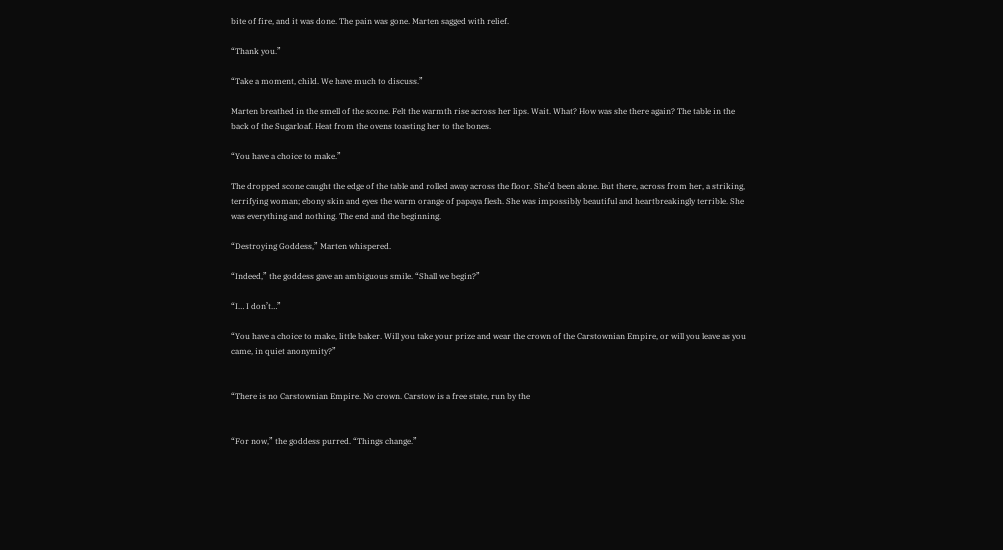bite of fire, and it was done. The pain was gone. Marten sagged with relief.

“Thank you.”

“Take a moment, child. We have much to discuss.”

Marten breathed in the smell of the scone. Felt the warmth rise across her lips. Wait. What? How was she there again? The table in the back of the Sugarloaf. Heat from the ovens toasting her to the bones.

“You have a choice to make.”

The dropped scone caught the edge of the table and rolled away across the floor. She’d been alone. But there, across from her, a striking, terrifying woman; ebony skin and eyes the warm orange of papaya flesh. She was impossibly beautiful and heartbreakingly terrible. She was everything and nothing. The end and the beginning.

“Destroying Goddess,” Marten whispered.

“Indeed,” the goddess gave an ambiguous smile. “Shall we begin?”

“I… I don’t…”

“You have a choice to make, little baker. Will you take your prize and wear the crown of the Carstownian Empire, or will you leave as you came, in quiet anonymity?”


“There is no Carstownian Empire. No crown. Carstow is a free state, run by the


“For now,” the goddess purred. “Things change.”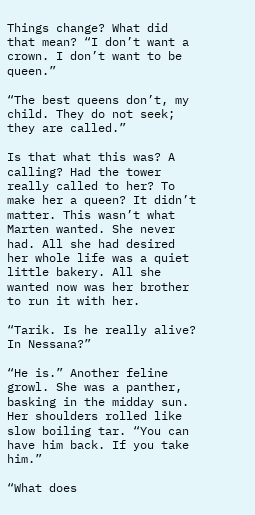Things change? What did that mean? “I don’t want a crown. I don’t want to be queen.”

“The best queens don’t, my child. They do not seek; they are called.”

Is that what this was? A calling? Had the tower really called to her? To make her a queen? It didn’t matter. This wasn’t what Marten wanted. She never had. All she had desired her whole life was a quiet little bakery. All she wanted now was her brother to run it with her.

“Tarik. Is he really alive? In Nessana?”

“He is.” Another feline growl. She was a panther, basking in the midday sun. Her shoulders rolled like slow boiling tar. “You can have him back. If you take him.”

“What does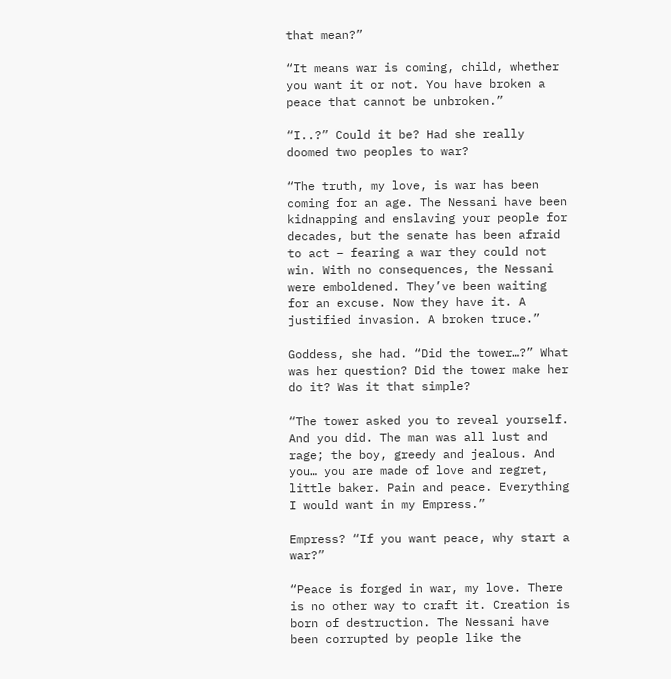that mean?”

“It means war is coming, child, whether you want it or not. You have broken a peace that cannot be unbroken.”

“I..?” Could it be? Had she really doomed two peoples to war?

“The truth, my love, is war has been coming for an age. The Nessani have been kidnapping and enslaving your people for decades, but the senate has been afraid to act – fearing a war they could not win. With no consequences, the Nessani were emboldened. They’ve been waiting for an excuse. Now they have it. A justified invasion. A broken truce.”

Goddess, she had. “Did the tower…?” What was her question? Did the tower make her do it? Was it that simple?

“The tower asked you to reveal yourself. And you did. The man was all lust and rage; the boy, greedy and jealous. And you… you are made of love and regret, little baker. Pain and peace. Everything I would want in my Empress.”

Empress? “If you want peace, why start a war?”

“Peace is forged in war, my love. There is no other way to craft it. Creation is born of destruction. The Nessani have been corrupted by people like the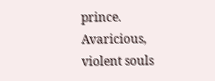prince. Avaricious, violent souls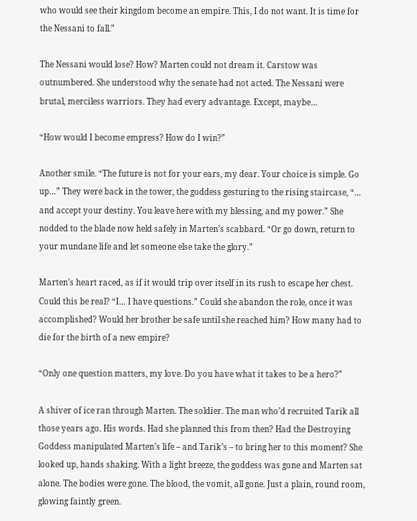who would see their kingdom become an empire. This, I do not want. It is time for the Nessani to fall.”

The Nessani would lose? How? Marten could not dream it. Carstow was outnumbered. She understood why the senate had not acted. The Nessani were brutal, merciless warriors. They had every advantage. Except, maybe…

“How would I become empress? How do I win?”

Another smile. “The future is not for your ears, my dear. Your choice is simple. Go up…” They were back in the tower, the goddess gesturing to the rising staircase, “… and accept your destiny. You leave here with my blessing, and my power.” She nodded to the blade now held safely in Marten’s scabbard. “Or go down, return to your mundane life and let someone else take the glory.”

Marten’s heart raced, as if it would trip over itself in its rush to escape her chest. Could this be real? “I… I have questions.” Could she abandon the role, once it was accomplished? Would her brother be safe until she reached him? How many had to die for the birth of a new empire?

“Only one question matters, my love. Do you have what it takes to be a hero?”

A shiver of ice ran through Marten. The soldier. The man who’d recruited Tarik all those years ago. His words. Had she planned this from then? Had the Destroying Goddess manipulated Marten’s life – and Tarik’s – to bring her to this moment? She looked up, hands shaking. With a light breeze, the goddess was gone and Marten sat alone. The bodies were gone. The blood, the vomit, all gone. Just a plain, round room, glowing faintly green.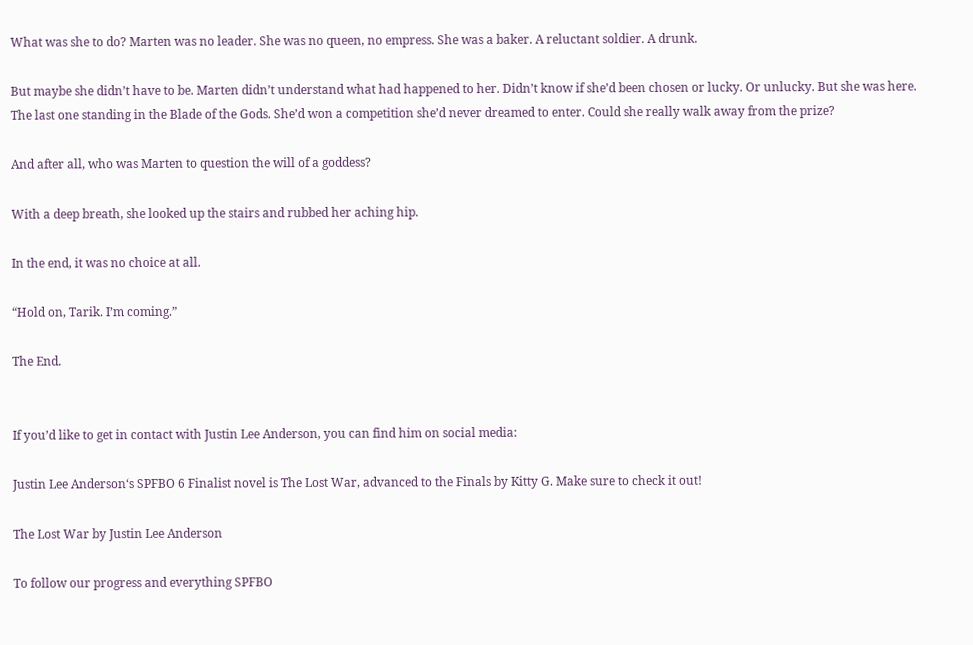What was she to do? Marten was no leader. She was no queen, no empress. She was a baker. A reluctant soldier. A drunk.

But maybe she didn’t have to be. Marten didn’t understand what had happened to her. Didn’t know if she’d been chosen or lucky. Or unlucky. But she was here. The last one standing in the Blade of the Gods. She’d won a competition she’d never dreamed to enter. Could she really walk away from the prize?

And after all, who was Marten to question the will of a goddess?

With a deep breath, she looked up the stairs and rubbed her aching hip.

In the end, it was no choice at all.

“Hold on, Tarik. I’m coming.”

The End.


If you’d like to get in contact with Justin Lee Anderson, you can find him on social media:

Justin Lee Anderson‘s SPFBO 6 Finalist novel is The Lost War, advanced to the Finals by Kitty G. Make sure to check it out!

The Lost War by Justin Lee Anderson

To follow our progress and everything SPFBO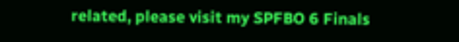related, please visit my SPFBO 6 Finals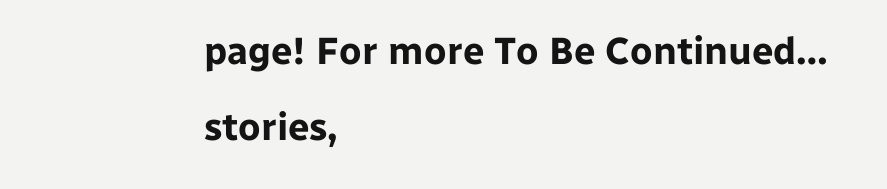page! For more To Be Continued… stories,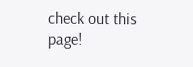check out this page!